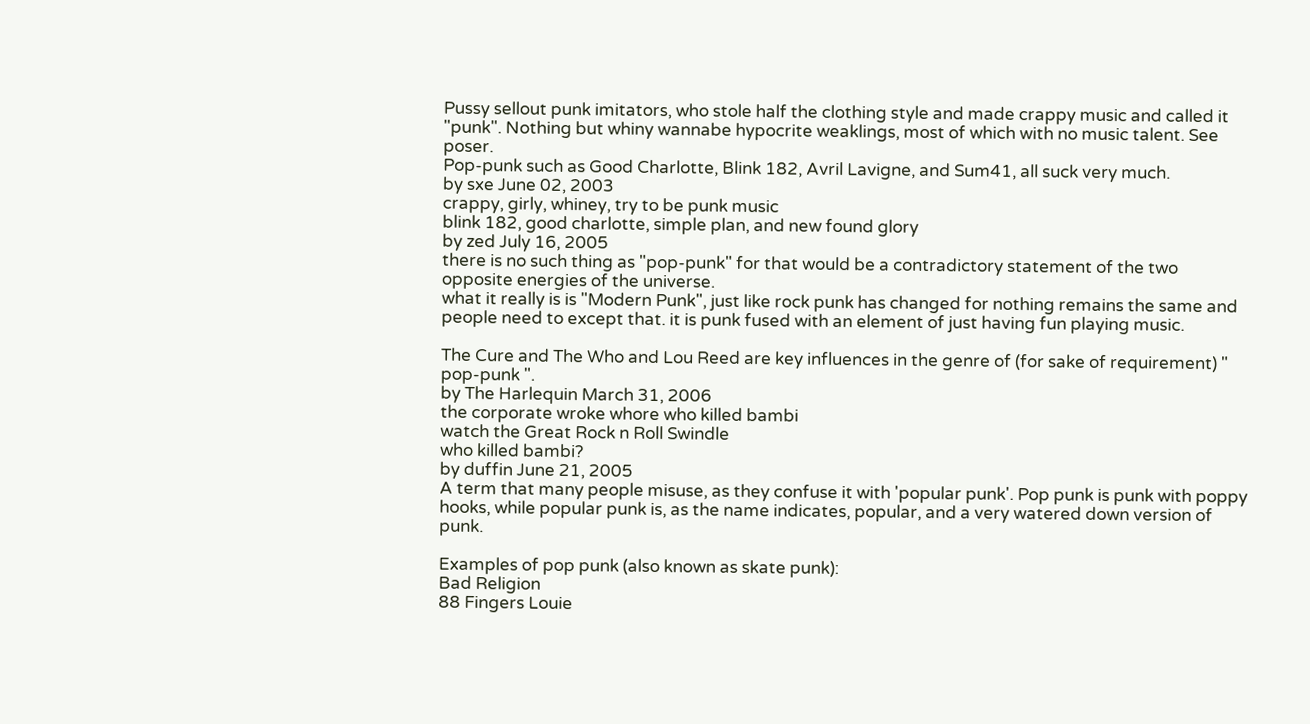Pussy sellout punk imitators, who stole half the clothing style and made crappy music and called it "punk". Nothing but whiny wannabe hypocrite weaklings, most of which with no music talent. See poser.
Pop-punk such as Good Charlotte, Blink 182, Avril Lavigne, and Sum41, all suck very much.
by sxe June 02, 2003
crappy, girly, whiney, try to be punk music
blink 182, good charlotte, simple plan, and new found glory
by zed July 16, 2005
there is no such thing as "pop-punk" for that would be a contradictory statement of the two opposite energies of the universe.
what it really is is "Modern Punk", just like rock punk has changed for nothing remains the same and people need to except that. it is punk fused with an element of just having fun playing music.

The Cure and The Who and Lou Reed are key influences in the genre of (for sake of requirement) " pop-punk ".
by The Harlequin March 31, 2006
the corporate wroke whore who killed bambi
watch the Great Rock n Roll Swindle
who killed bambi?
by duffin June 21, 2005
A term that many people misuse, as they confuse it with 'popular punk'. Pop punk is punk with poppy hooks, while popular punk is, as the name indicates, popular, and a very watered down version of punk.

Examples of pop punk (also known as skate punk):
Bad Religion
88 Fingers Louie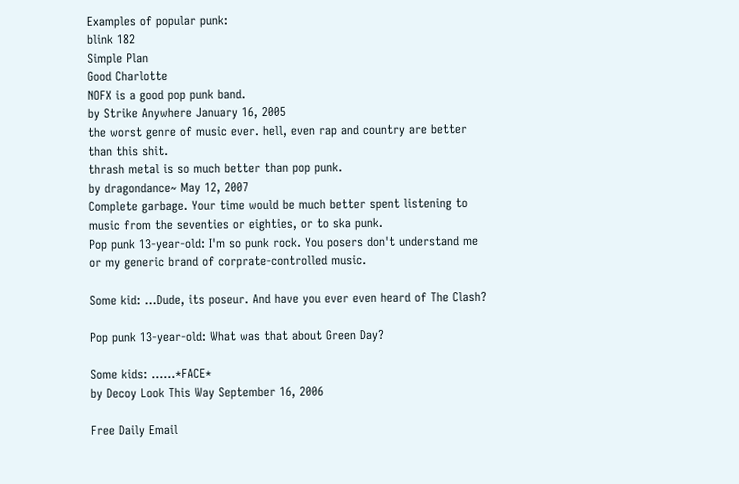Examples of popular punk:
blink 182
Simple Plan
Good Charlotte
NOFX is a good pop punk band.
by Strike Anywhere January 16, 2005
the worst genre of music ever. hell, even rap and country are better than this shit.
thrash metal is so much better than pop punk.
by dragondance~ May 12, 2007
Complete garbage. Your time would be much better spent listening to music from the seventies or eighties, or to ska punk.
Pop punk 13-year-old: I'm so punk rock. You posers don't understand me or my generic brand of corprate-controlled music.

Some kid: ...Dude, its poseur. And have you ever even heard of The Clash?

Pop punk 13-year-old: What was that about Green Day?

Some kids: ......*FACE*
by Decoy Look This Way September 16, 2006

Free Daily Email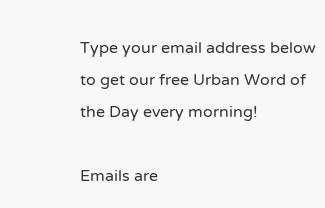Type your email address below to get our free Urban Word of the Day every morning!

Emails are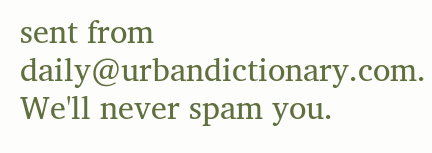sent from daily@urbandictionary.com. We'll never spam you.